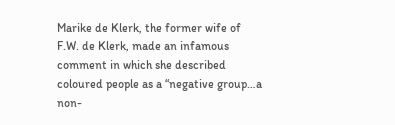Marike de Klerk, the former wife of F.W. de Klerk, made an infamous comment in which she described coloured people as a “negative group…a non-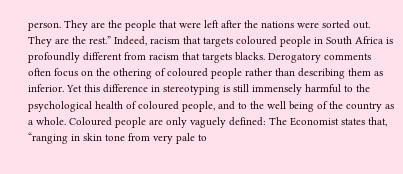person. They are the people that were left after the nations were sorted out. They are the rest.” Indeed, racism that targets coloured people in South Africa is profoundly different from racism that targets blacks. Derogatory comments often focus on the othering of coloured people rather than describing them as inferior. Yet this difference in stereotyping is still immensely harmful to the psychological health of coloured people, and to the well being of the country as a whole. Coloured people are only vaguely defined: The Economist states that, “ranging in skin tone from very pale to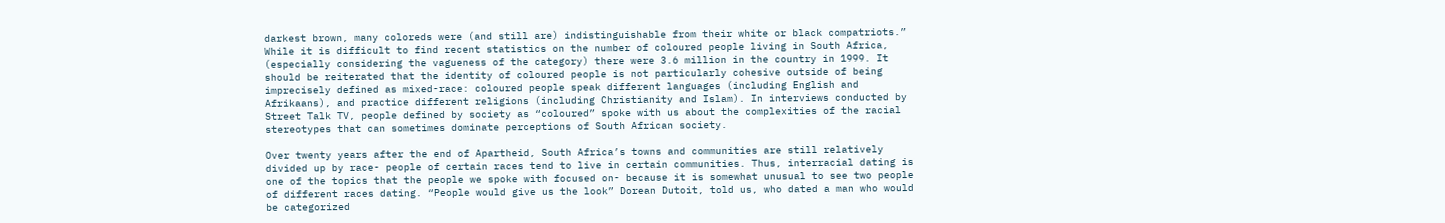darkest brown, many coloreds were (and still are) indistinguishable from their white or black compatriots.” While it is difficult to find recent statistics on the number of coloured people living in South Africa, (especially considering the vagueness of the category) there were 3.6 million in the country in 1999. It should be reiterated that the identity of coloured people is not particularly cohesive outside of being imprecisely defined as mixed-race: coloured people speak different languages (including English and Afrikaans), and practice different religions (including Christianity and Islam). In interviews conducted by Street Talk TV, people defined by society as “coloured” spoke with us about the complexities of the racial stereotypes that can sometimes dominate perceptions of South African society.

Over twenty years after the end of Apartheid, South Africa’s towns and communities are still relatively divided up by race- people of certain races tend to live in certain communities. Thus, interracial dating is one of the topics that the people we spoke with focused on- because it is somewhat unusual to see two people of different races dating. “People would give us the look” Dorean Dutoit, told us, who dated a man who would be categorized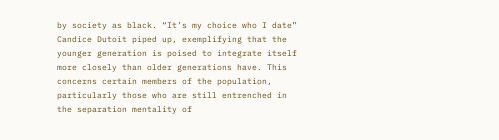by society as black. “It’s my choice who I date” Candice Dutoit piped up, exemplifying that the younger generation is poised to integrate itself more closely than older generations have. This concerns certain members of the population, particularly those who are still entrenched in the separation mentality of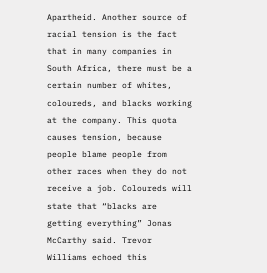Apartheid. Another source of racial tension is the fact that in many companies in South Africa, there must be a certain number of whites, coloureds, and blacks working at the company. This quota causes tension, because people blame people from other races when they do not receive a job. Coloureds will state that “blacks are getting everything” Jonas McCarthy said. Trevor Williams echoed this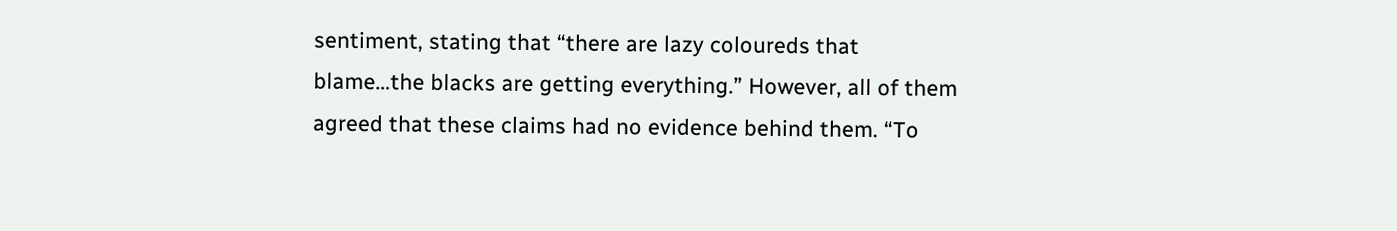sentiment, stating that “there are lazy coloureds that blame…the blacks are getting everything.” However, all of them agreed that these claims had no evidence behind them. “To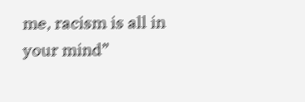me, racism is all in your mind”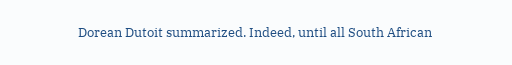Dorean Dutoit summarized. Indeed, until all South African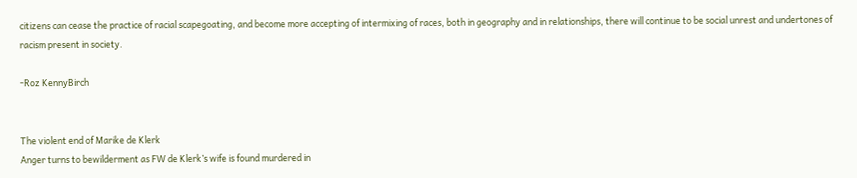citizens can cease the practice of racial scapegoating, and become more accepting of intermixing of races, both in geography and in relationships, there will continue to be social unrest and undertones of racism present in society.

-Roz KennyBirch


The violent end of Marike de Klerk
Anger turns to bewilderment as FW de Klerk’s wife is found murdered in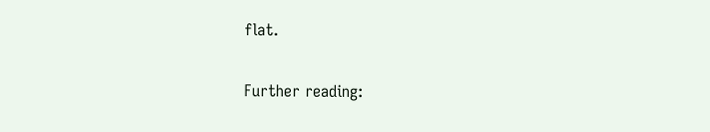flat.

Further reading: